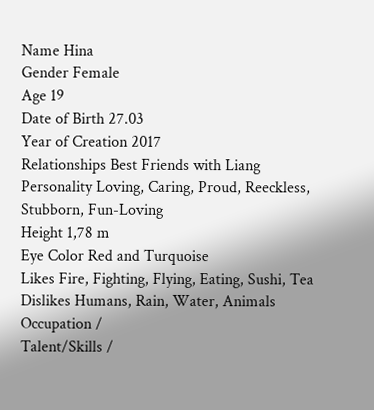Name Hina
Gender Female
Age 19
Date of Birth 27.03
Year of Creation 2017
Relationships Best Friends with Liang
Personality Loving, Caring, Proud, Reeckless, Stubborn, Fun-Loving
Height 1,78 m
Eye Color Red and Turquoise
Likes Fire, Fighting, Flying, Eating, Sushi, Tea
Dislikes Humans, Rain, Water, Animals
Occupation /
Talent/Skills /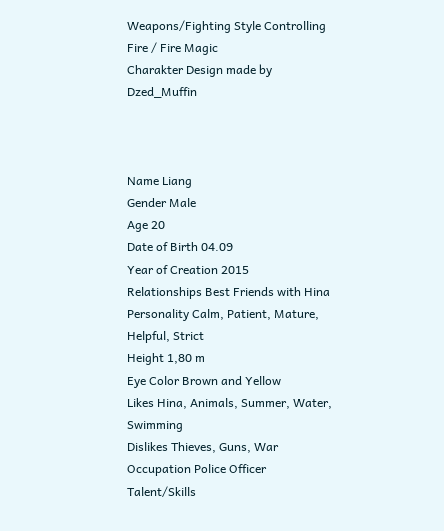Weapons/Fighting Style Controlling Fire / Fire Magic
Charakter Design made by  Dzed_Muffin



Name Liang
Gender Male
Age 20
Date of Birth 04.09
Year of Creation 2015
Relationships Best Friends with Hina
Personality Calm, Patient, Mature, Helpful, Strict
Height 1,80 m
Eye Color Brown and Yellow
Likes Hina, Animals, Summer, Water, Swimming
Dislikes Thieves, Guns, War
Occupation Police Officer
Talent/Skills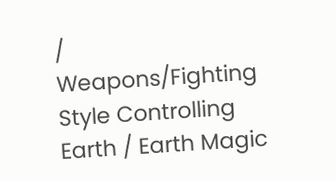/
Weapons/Fighting Style Controlling Earth / Earth Magic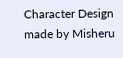Character Design made by Misheru